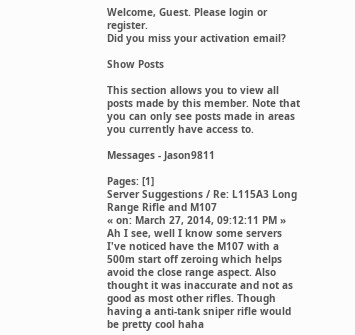Welcome, Guest. Please login or register.
Did you miss your activation email?

Show Posts

This section allows you to view all posts made by this member. Note that you can only see posts made in areas you currently have access to.

Messages - Jason9811

Pages: [1]
Server Suggestions / Re: L115A3 Long Range Rifle and M107
« on: March 27, 2014, 09:12:11 PM »
Ah I see, well I know some servers I've noticed have the M107 with a 500m start off zeroing which helps avoid the close range aspect. Also thought it was inaccurate and not as good as most other rifles. Though having a anti-tank sniper rifle would be pretty cool haha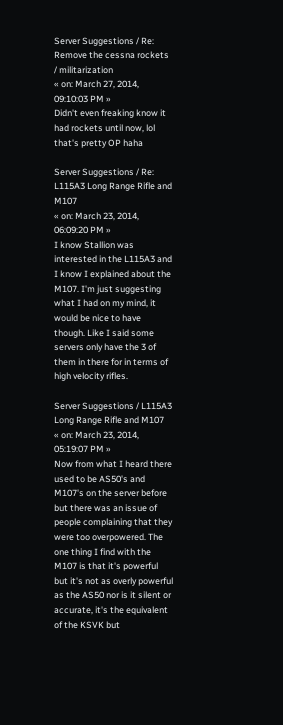Server Suggestions / Re: Remove the cessna rockets / militarization
« on: March 27, 2014, 09:10:03 PM »
Didn't even freaking know it had rockets until now, lol that's pretty OP haha

Server Suggestions / Re: L115A3 Long Range Rifle and M107
« on: March 23, 2014, 06:09:20 PM »
I know Stallion was interested in the L115A3 and I know I explained about the M107. I'm just suggesting what I had on my mind, it would be nice to have though. Like I said some servers only have the 3 of them in there for in terms of high velocity rifles.

Server Suggestions / L115A3 Long Range Rifle and M107
« on: March 23, 2014, 05:19:07 PM »
Now from what I heard there used to be AS50's and M107's on the server before but there was an issue of people complaining that they were too overpowered. The one thing I find with the M107 is that it's powerful but it's not as overly powerful as the AS50 nor is it silent or accurate, it's the equivalent of the KSVK but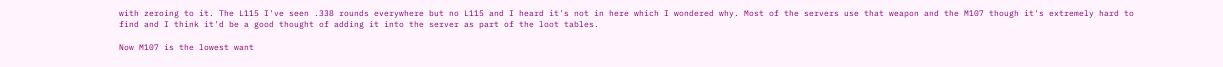with zeroing to it. The L115 I've seen .338 rounds everywhere but no L115 and I heard it's not in here which I wondered why. Most of the servers use that weapon and the M107 though it's extremely hard to find and I think it'd be a good thought of adding it into the server as part of the loot tables.

Now M107 is the lowest want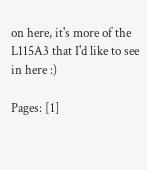on here, it's more of the L115A3 that I'd like to see in here :)

Pages: [1]